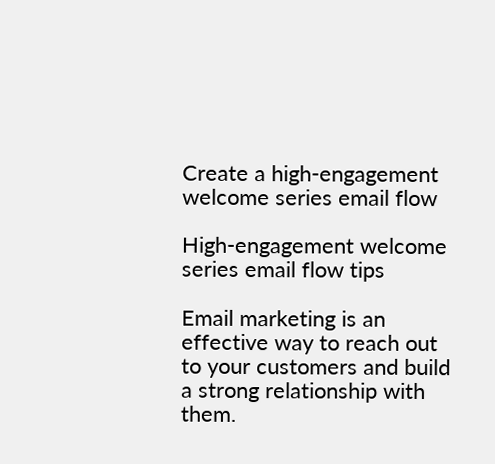Create a high-engagement welcome series email flow

High-engagement welcome series email flow tips

Email marketing is an effective way to reach out to your customers and build a strong relationship with them.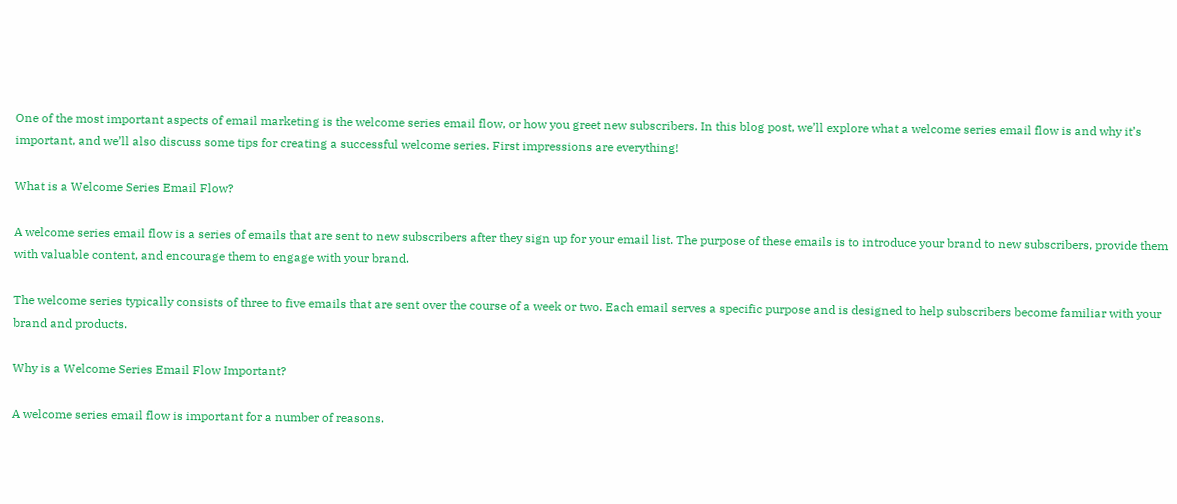One of the most important aspects of email marketing is the welcome series email flow, or how you greet new subscribers. In this blog post, we’ll explore what a welcome series email flow is and why it’s important, and we’ll also discuss some tips for creating a successful welcome series. First impressions are everything!

What is a Welcome Series Email Flow?

A welcome series email flow is a series of emails that are sent to new subscribers after they sign up for your email list. The purpose of these emails is to introduce your brand to new subscribers, provide them with valuable content, and encourage them to engage with your brand.

The welcome series typically consists of three to five emails that are sent over the course of a week or two. Each email serves a specific purpose and is designed to help subscribers become familiar with your brand and products.

Why is a Welcome Series Email Flow Important?

A welcome series email flow is important for a number of reasons.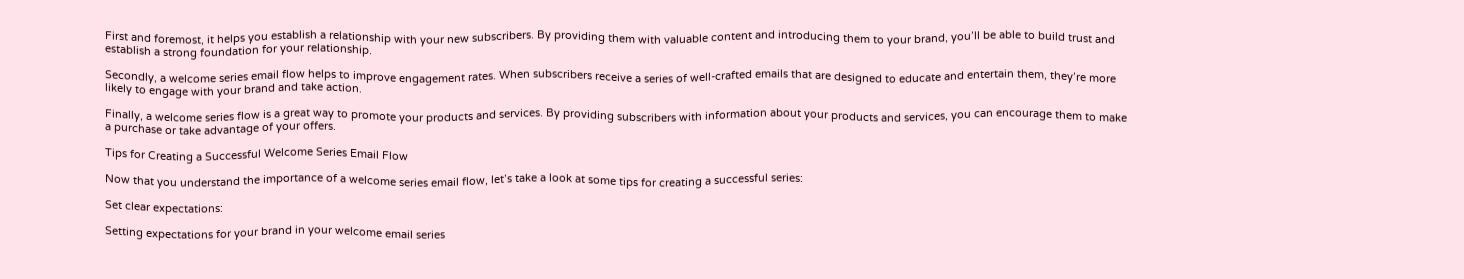First and foremost, it helps you establish a relationship with your new subscribers. By providing them with valuable content and introducing them to your brand, you’ll be able to build trust and establish a strong foundation for your relationship.

Secondly, a welcome series email flow helps to improve engagement rates. When subscribers receive a series of well-crafted emails that are designed to educate and entertain them, they’re more likely to engage with your brand and take action.

Finally, a welcome series flow is a great way to promote your products and services. By providing subscribers with information about your products and services, you can encourage them to make a purchase or take advantage of your offers.

Tips for Creating a Successful Welcome Series Email Flow

Now that you understand the importance of a welcome series email flow, let’s take a look at some tips for creating a successful series:

Set clear expectations:

Setting expectations for your brand in your welcome email series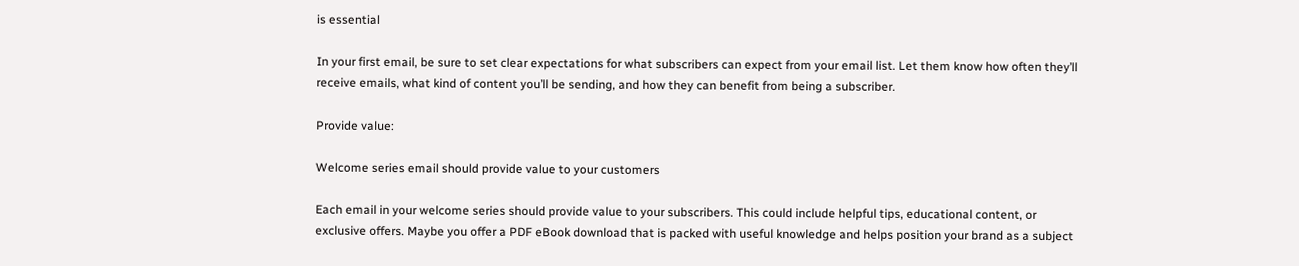is essential

In your first email, be sure to set clear expectations for what subscribers can expect from your email list. Let them know how often they’ll receive emails, what kind of content you’ll be sending, and how they can benefit from being a subscriber.

Provide value:

Welcome series email should provide value to your customers

Each email in your welcome series should provide value to your subscribers. This could include helpful tips, educational content, or exclusive offers. Maybe you offer a PDF eBook download that is packed with useful knowledge and helps position your brand as a subject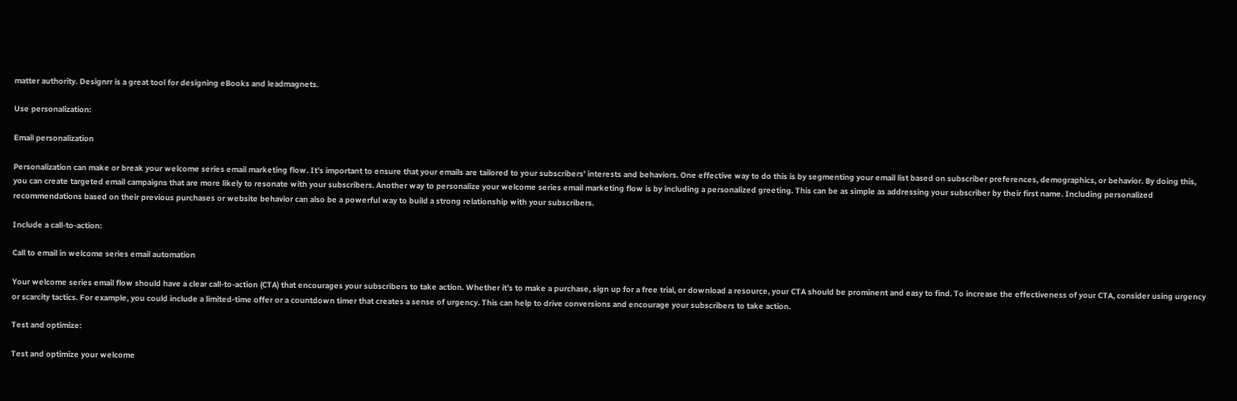matter authority. Designrr is a great tool for designing eBooks and leadmagnets.

Use personalization:

Email personalization

Personalization can make or break your welcome series email marketing flow. It’s important to ensure that your emails are tailored to your subscribers’ interests and behaviors. One effective way to do this is by segmenting your email list based on subscriber preferences, demographics, or behavior. By doing this, you can create targeted email campaigns that are more likely to resonate with your subscribers. Another way to personalize your welcome series email marketing flow is by including a personalized greeting. This can be as simple as addressing your subscriber by their first name. Including personalized recommendations based on their previous purchases or website behavior can also be a powerful way to build a strong relationship with your subscribers.

Include a call-to-action:

Call to email in welcome series email automation

Your welcome series email flow should have a clear call-to-action (CTA) that encourages your subscribers to take action. Whether it’s to make a purchase, sign up for a free trial, or download a resource, your CTA should be prominent and easy to find. To increase the effectiveness of your CTA, consider using urgency or scarcity tactics. For example, you could include a limited-time offer or a countdown timer that creates a sense of urgency. This can help to drive conversions and encourage your subscribers to take action.

Test and optimize:

Test and optimize your welcome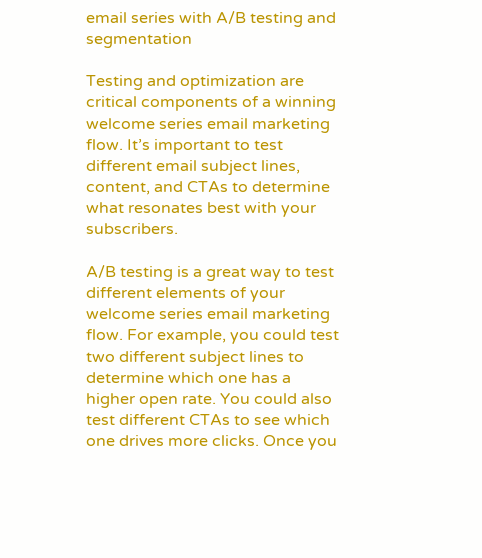email series with A/B testing and segmentation

Testing and optimization are critical components of a winning welcome series email marketing flow. It’s important to test different email subject lines, content, and CTAs to determine what resonates best with your subscribers.

A/B testing is a great way to test different elements of your welcome series email marketing flow. For example, you could test two different subject lines to determine which one has a higher open rate. You could also test different CTAs to see which one drives more clicks. Once you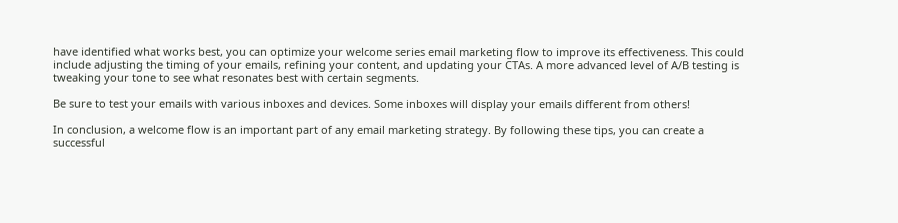have identified what works best, you can optimize your welcome series email marketing flow to improve its effectiveness. This could include adjusting the timing of your emails, refining your content, and updating your CTAs. A more advanced level of A/B testing is tweaking your tone to see what resonates best with certain segments.

Be sure to test your emails with various inboxes and devices. Some inboxes will display your emails different from others!

In conclusion, a welcome flow is an important part of any email marketing strategy. By following these tips, you can create a successful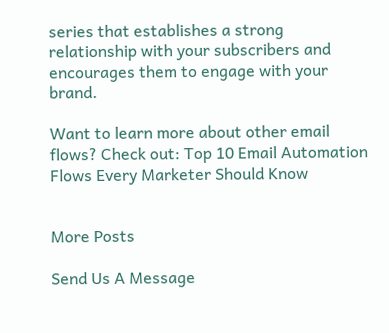series that establishes a strong relationship with your subscribers and encourages them to engage with your brand.

Want to learn more about other email flows? Check out: Top 10 Email Automation Flows Every Marketer Should Know


More Posts

Send Us A Message